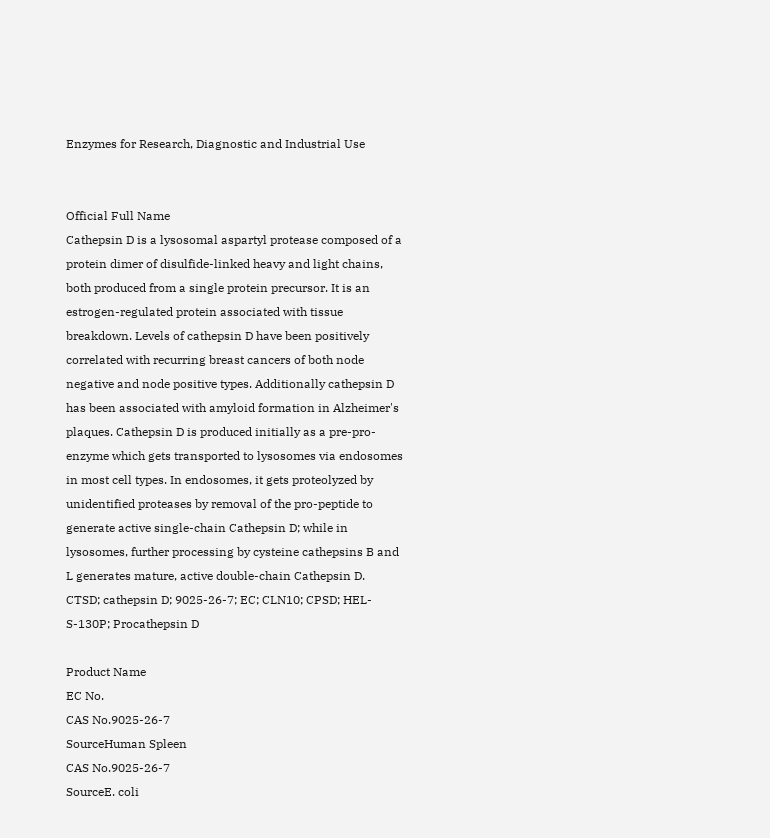Enzymes for Research, Diagnostic and Industrial Use


Official Full Name
Cathepsin D is a lysosomal aspartyl protease composed of a protein dimer of disulfide-linked heavy and light chains, both produced from a single protein precursor. It is an estrogen-regulated protein associated with tissue breakdown. Levels of cathepsin D have been positively correlated with recurring breast cancers of both node negative and node positive types. Additionally cathepsin D has been associated with amyloid formation in Alzheimer's plaques. Cathepsin D is produced initially as a pre-pro-enzyme which gets transported to lysosomes via endosomes in most cell types. In endosomes, it gets proteolyzed by unidentified proteases by removal of the pro-peptide to generate active single-chain Cathepsin D; while in lysosomes, further processing by cysteine cathepsins B and L generates mature, active double-chain Cathepsin D.
CTSD; cathepsin D; 9025-26-7; EC; CLN10; CPSD; HEL-S-130P; Procathepsin D

Product Name
EC No.
CAS No.9025-26-7
SourceHuman Spleen
CAS No.9025-26-7
SourceE. coli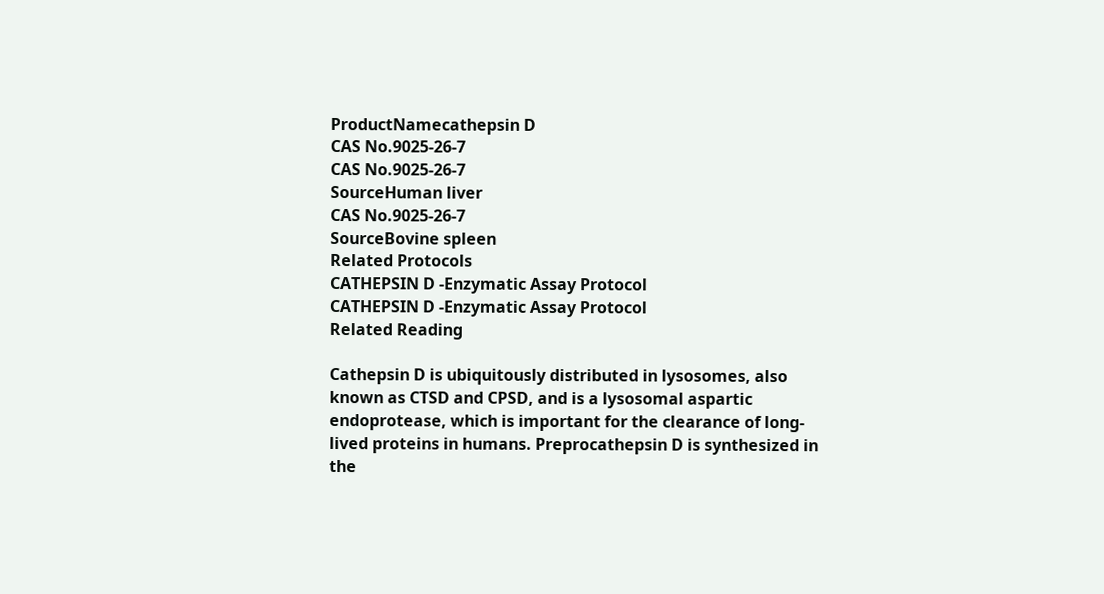ProductNamecathepsin D
CAS No.9025-26-7
CAS No.9025-26-7
SourceHuman liver
CAS No.9025-26-7
SourceBovine spleen
Related Protocols
CATHEPSIN D -Enzymatic Assay Protocol
CATHEPSIN D -Enzymatic Assay Protocol
Related Reading

Cathepsin D is ubiquitously distributed in lysosomes, also known as CTSD and CPSD, and is a lysosomal aspartic endoprotease, which is important for the clearance of long-lived proteins in humans. Preprocathepsin D is synthesized in the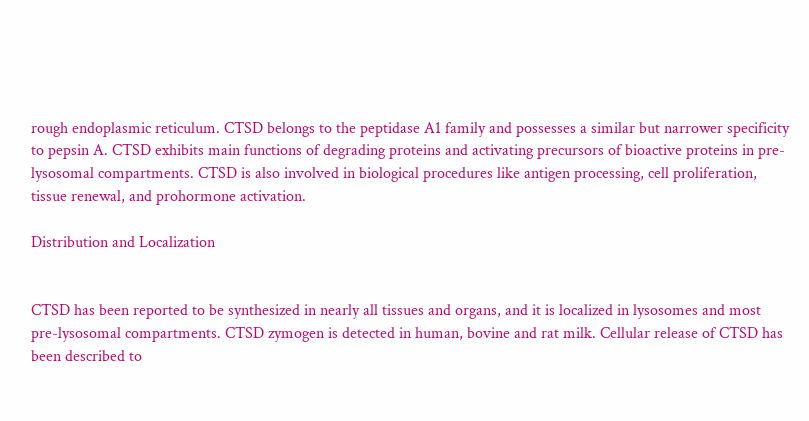rough endoplasmic reticulum. CTSD belongs to the peptidase A1 family and possesses a similar but narrower specificity to pepsin A. CTSD exhibits main functions of degrading proteins and activating precursors of bioactive proteins in pre-lysosomal compartments. CTSD is also involved in biological procedures like antigen processing, cell proliferation, tissue renewal, and prohormone activation.

Distribution and Localization


CTSD has been reported to be synthesized in nearly all tissues and organs, and it is localized in lysosomes and most pre-lysosomal compartments. CTSD zymogen is detected in human, bovine and rat milk. Cellular release of CTSD has been described to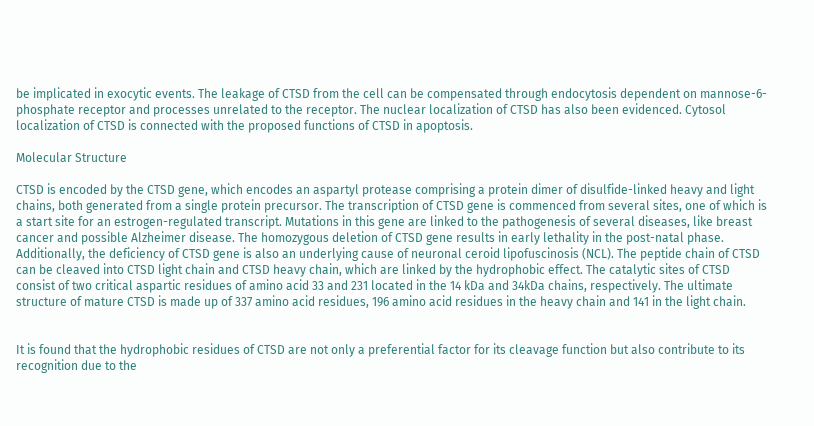be implicated in exocytic events. The leakage of CTSD from the cell can be compensated through endocytosis dependent on mannose-6-phosphate receptor and processes unrelated to the receptor. The nuclear localization of CTSD has also been evidenced. Cytosol localization of CTSD is connected with the proposed functions of CTSD in apoptosis.

Molecular Structure

CTSD is encoded by the CTSD gene, which encodes an aspartyl protease comprising a protein dimer of disulfide-linked heavy and light chains, both generated from a single protein precursor. The transcription of CTSD gene is commenced from several sites, one of which is a start site for an estrogen-regulated transcript. Mutations in this gene are linked to the pathogenesis of several diseases, like breast cancer and possible Alzheimer disease. The homozygous deletion of CTSD gene results in early lethality in the post-natal phase. Additionally, the deficiency of CTSD gene is also an underlying cause of neuronal ceroid lipofuscinosis (NCL). The peptide chain of CTSD can be cleaved into CTSD light chain and CTSD heavy chain, which are linked by the hydrophobic effect. The catalytic sites of CTSD consist of two critical aspartic residues of amino acid 33 and 231 located in the 14 kDa and 34kDa chains, respectively. The ultimate structure of mature CTSD is made up of 337 amino acid residues, 196 amino acid residues in the heavy chain and 141 in the light chain.


It is found that the hydrophobic residues of CTSD are not only a preferential factor for its cleavage function but also contribute to its recognition due to the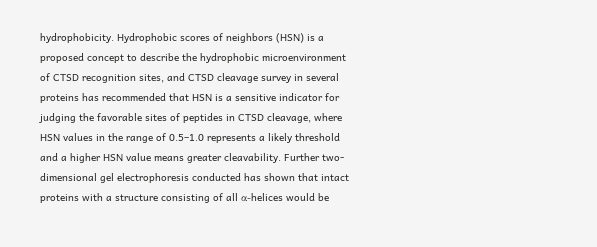hydrophobicity. Hydrophobic scores of neighbors (HSN) is a proposed concept to describe the hydrophobic microenvironment of CTSD recognition sites, and CTSD cleavage survey in several proteins has recommended that HSN is a sensitive indicator for judging the favorable sites of peptides in CTSD cleavage, where HSN values in the range of 0.5–1.0 represents a likely threshold and a higher HSN value means greater cleavability. Further two-dimensional gel electrophoresis conducted has shown that intact proteins with a structure consisting of all α-helices would be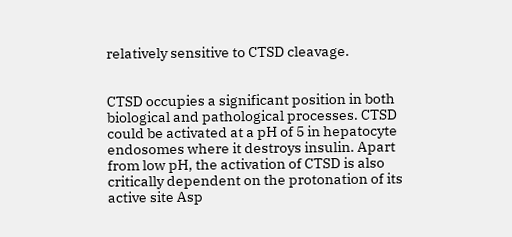relatively sensitive to CTSD cleavage.


CTSD occupies a significant position in both biological and pathological processes. CTSD could be activated at a pH of 5 in hepatocyte endosomes where it destroys insulin. Apart from low pH, the activation of CTSD is also critically dependent on the protonation of its active site Asp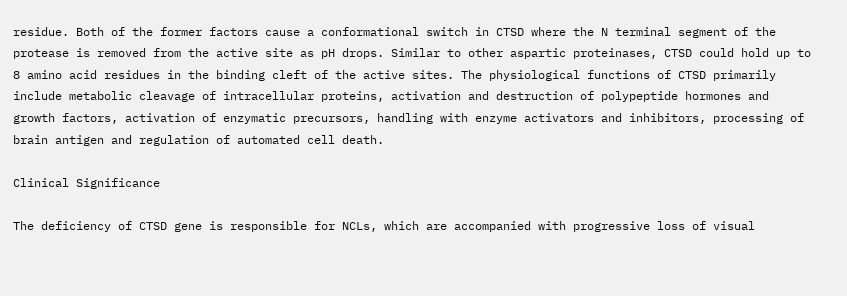residue. Both of the former factors cause a conformational switch in CTSD where the N terminal segment of the protease is removed from the active site as pH drops. Similar to other aspartic proteinases, CTSD could hold up to 8 amino acid residues in the binding cleft of the active sites. The physiological functions of CTSD primarily include metabolic cleavage of intracellular proteins, activation and destruction of polypeptide hormones and growth factors, activation of enzymatic precursors, handling with enzyme activators and inhibitors, processing of brain antigen and regulation of automated cell death.

Clinical Significance

The deficiency of CTSD gene is responsible for NCLs, which are accompanied with progressive loss of visual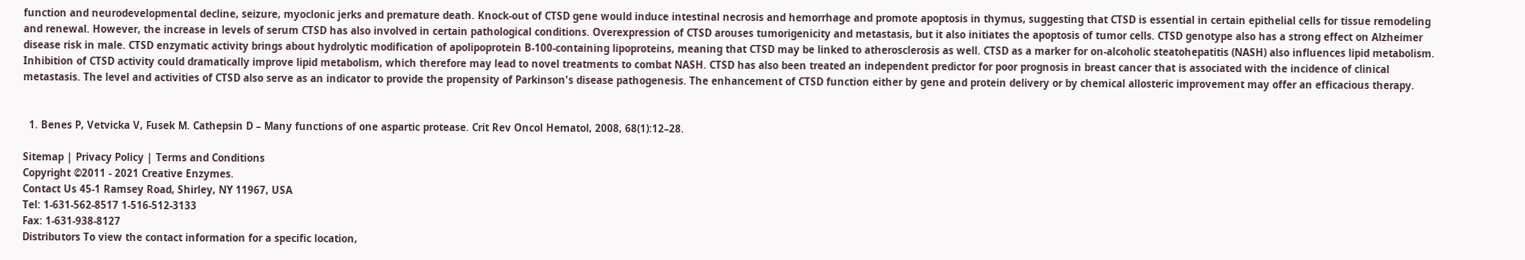function and neurodevelopmental decline, seizure, myoclonic jerks and premature death. Knock-out of CTSD gene would induce intestinal necrosis and hemorrhage and promote apoptosis in thymus, suggesting that CTSD is essential in certain epithelial cells for tissue remodeling and renewal. However, the increase in levels of serum CTSD has also involved in certain pathological conditions. Overexpression of CTSD arouses tumorigenicity and metastasis, but it also initiates the apoptosis of tumor cells. CTSD genotype also has a strong effect on Alzheimer disease risk in male. CTSD enzymatic activity brings about hydrolytic modification of apolipoprotein B-100-containing lipoproteins, meaning that CTSD may be linked to atherosclerosis as well. CTSD as a marker for on-alcoholic steatohepatitis (NASH) also influences lipid metabolism. Inhibition of CTSD activity could dramatically improve lipid metabolism, which therefore may lead to novel treatments to combat NASH. CTSD has also been treated an independent predictor for poor prognosis in breast cancer that is associated with the incidence of clinical metastasis. The level and activities of CTSD also serve as an indicator to provide the propensity of Parkinson's disease pathogenesis. The enhancement of CTSD function either by gene and protein delivery or by chemical allosteric improvement may offer an efficacious therapy.


  1. Benes P, Vetvicka V, Fusek M. Cathepsin D – Many functions of one aspartic protease. Crit Rev Oncol Hematol, 2008, 68(1):12–28.

Sitemap | Privacy Policy | Terms and Conditions
Copyright ©2011 - 2021 Creative Enzymes.
Contact Us 45-1 Ramsey Road, Shirley, NY 11967, USA
Tel: 1-631-562-8517 1-516-512-3133
Fax: 1-631-938-8127
Distributors To view the contact information for a specific location,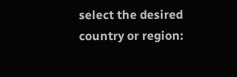select the desired country or region: